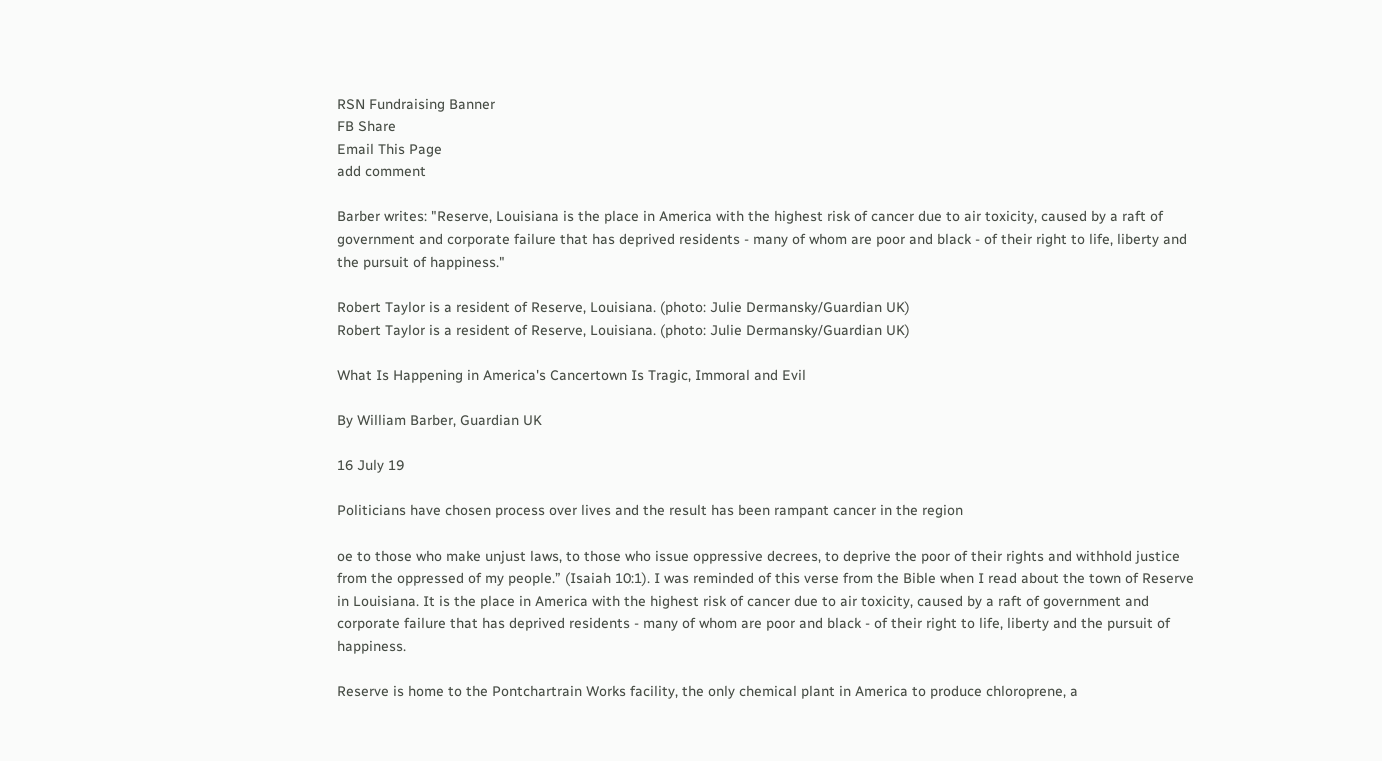RSN Fundraising Banner
FB Share
Email This Page
add comment

Barber writes: "Reserve, Louisiana is the place in America with the highest risk of cancer due to air toxicity, caused by a raft of government and corporate failure that has deprived residents - many of whom are poor and black - of their right to life, liberty and the pursuit of happiness."

Robert Taylor is a resident of Reserve, Louisiana. (photo: Julie Dermansky/Guardian UK)
Robert Taylor is a resident of Reserve, Louisiana. (photo: Julie Dermansky/Guardian UK)

What Is Happening in America's Cancertown Is Tragic, Immoral and Evil

By William Barber, Guardian UK

16 July 19

Politicians have chosen process over lives and the result has been rampant cancer in the region

oe to those who make unjust laws, to those who issue oppressive decrees, to deprive the poor of their rights and withhold justice from the oppressed of my people.” (Isaiah 10:1). I was reminded of this verse from the Bible when I read about the town of Reserve in Louisiana. It is the place in America with the highest risk of cancer due to air toxicity, caused by a raft of government and corporate failure that has deprived residents - many of whom are poor and black - of their right to life, liberty and the pursuit of happiness.

Reserve is home to the Pontchartrain Works facility, the only chemical plant in America to produce chloroprene, a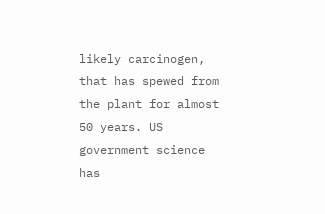likely carcinogen, that has spewed from the plant for almost 50 years. US government science has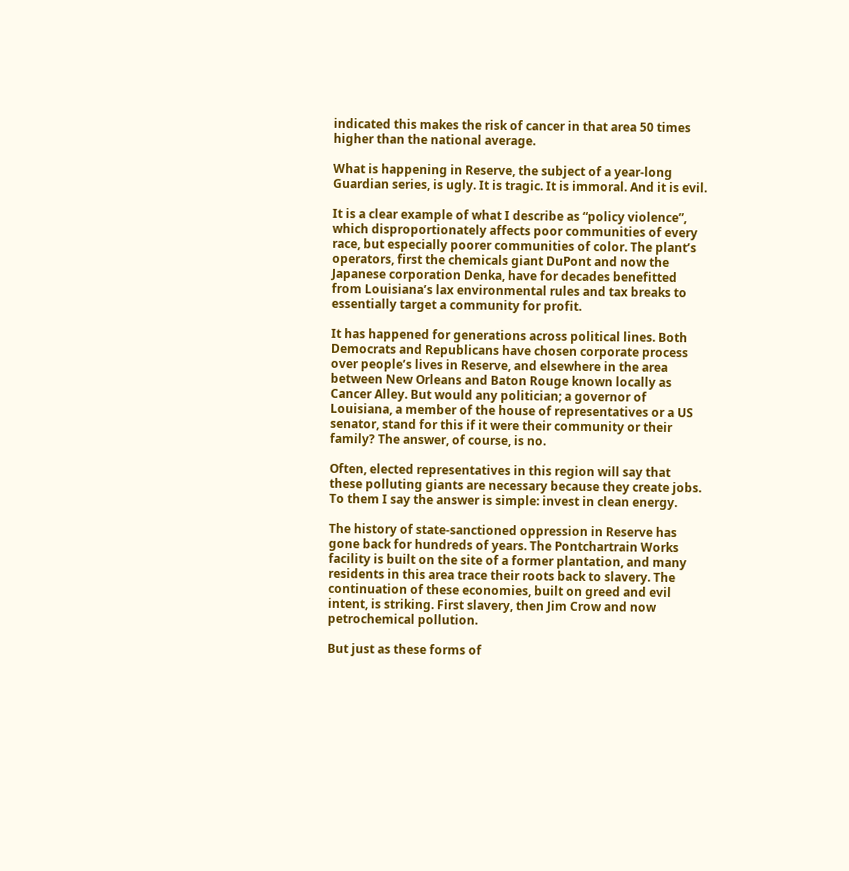indicated this makes the risk of cancer in that area 50 times higher than the national average.

What is happening in Reserve, the subject of a year-long Guardian series, is ugly. It is tragic. It is immoral. And it is evil.

It is a clear example of what I describe as “policy violence”, which disproportionately affects poor communities of every race, but especially poorer communities of color. The plant’s operators, first the chemicals giant DuPont and now the Japanese corporation Denka, have for decades benefitted from Louisiana’s lax environmental rules and tax breaks to essentially target a community for profit.

It has happened for generations across political lines. Both Democrats and Republicans have chosen corporate process over people’s lives in Reserve, and elsewhere in the area between New Orleans and Baton Rouge known locally as Cancer Alley. But would any politician; a governor of Louisiana, a member of the house of representatives or a US senator, stand for this if it were their community or their family? The answer, of course, is no.

Often, elected representatives in this region will say that these polluting giants are necessary because they create jobs. To them I say the answer is simple: invest in clean energy.

The history of state-sanctioned oppression in Reserve has gone back for hundreds of years. The Pontchartrain Works facility is built on the site of a former plantation, and many residents in this area trace their roots back to slavery. The continuation of these economies, built on greed and evil intent, is striking. First slavery, then Jim Crow and now petrochemical pollution.

But just as these forms of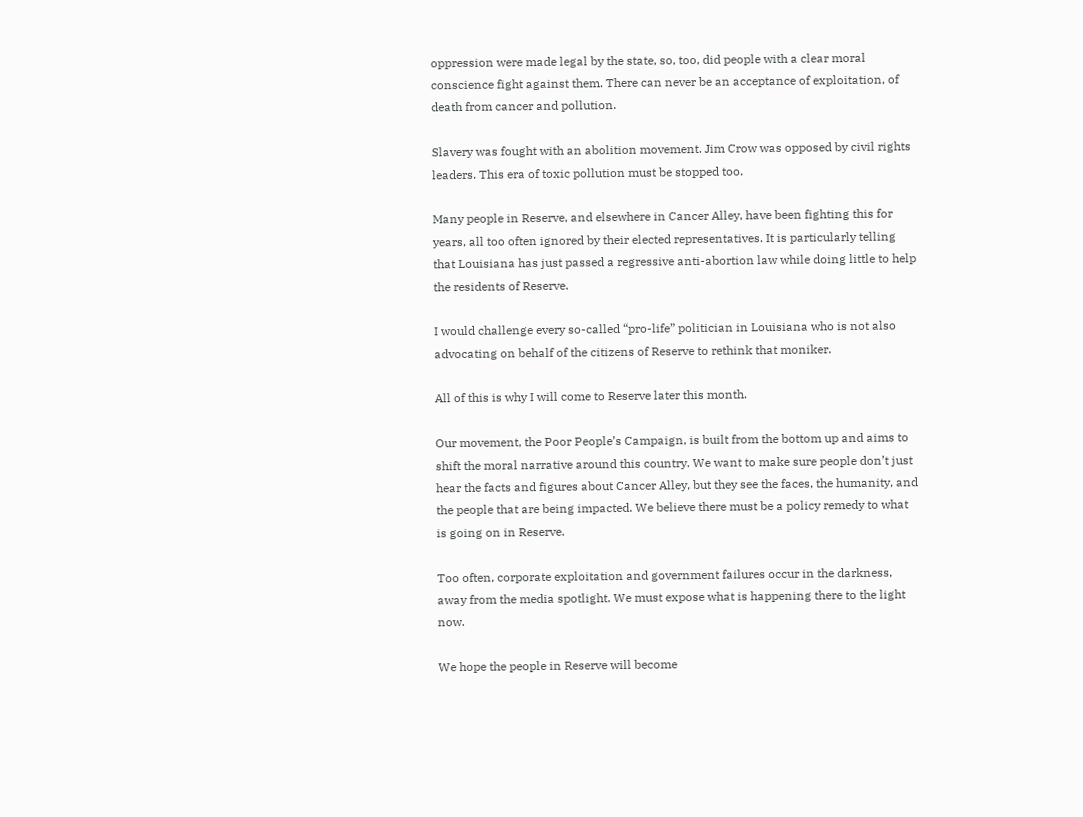oppression were made legal by the state, so, too, did people with a clear moral conscience fight against them. There can never be an acceptance of exploitation, of death from cancer and pollution.

Slavery was fought with an abolition movement. Jim Crow was opposed by civil rights leaders. This era of toxic pollution must be stopped too.

Many people in Reserve, and elsewhere in Cancer Alley, have been fighting this for years, all too often ignored by their elected representatives. It is particularly telling that Louisiana has just passed a regressive anti-abortion law while doing little to help the residents of Reserve.

I would challenge every so-called “pro-life” politician in Louisiana who is not also advocating on behalf of the citizens of Reserve to rethink that moniker.

All of this is why I will come to Reserve later this month.

Our movement, the Poor People’s Campaign, is built from the bottom up and aims to shift the moral narrative around this country. We want to make sure people don’t just hear the facts and figures about Cancer Alley, but they see the faces, the humanity, and the people that are being impacted. We believe there must be a policy remedy to what is going on in Reserve.

Too often, corporate exploitation and government failures occur in the darkness, away from the media spotlight. We must expose what is happening there to the light now.

We hope the people in Reserve will become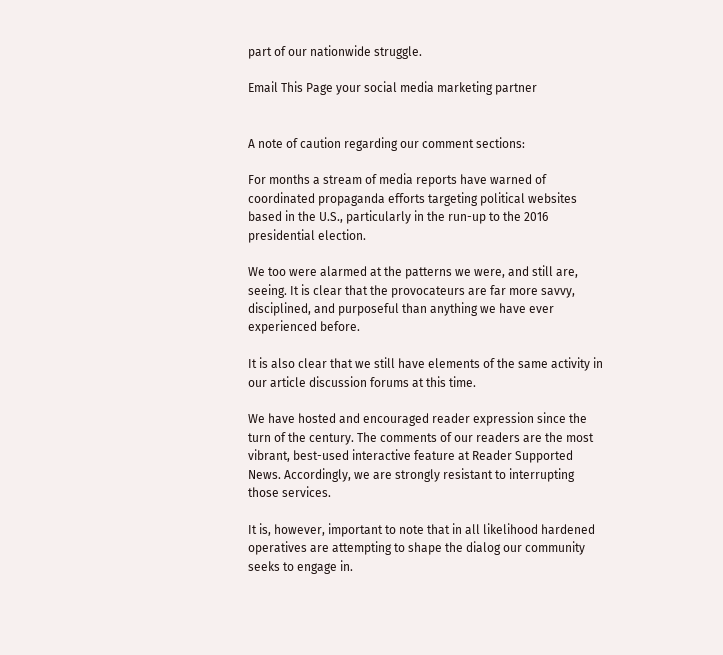part of our nationwide struggle.

Email This Page your social media marketing partner


A note of caution regarding our comment sections:

For months a stream of media reports have warned of coordinated propaganda efforts targeting political websites based in the U.S., particularly in the run-up to the 2016 presidential election.

We too were alarmed at the patterns we were, and still are, seeing. It is clear that the provocateurs are far more savvy, disciplined, and purposeful than anything we have ever experienced before.

It is also clear that we still have elements of the same activity in our article discussion forums at this time.

We have hosted and encouraged reader expression since the turn of the century. The comments of our readers are the most vibrant, best-used interactive feature at Reader Supported News. Accordingly, we are strongly resistant to interrupting those services.

It is, however, important to note that in all likelihood hardened operatives are attempting to shape the dialog our community seeks to engage in.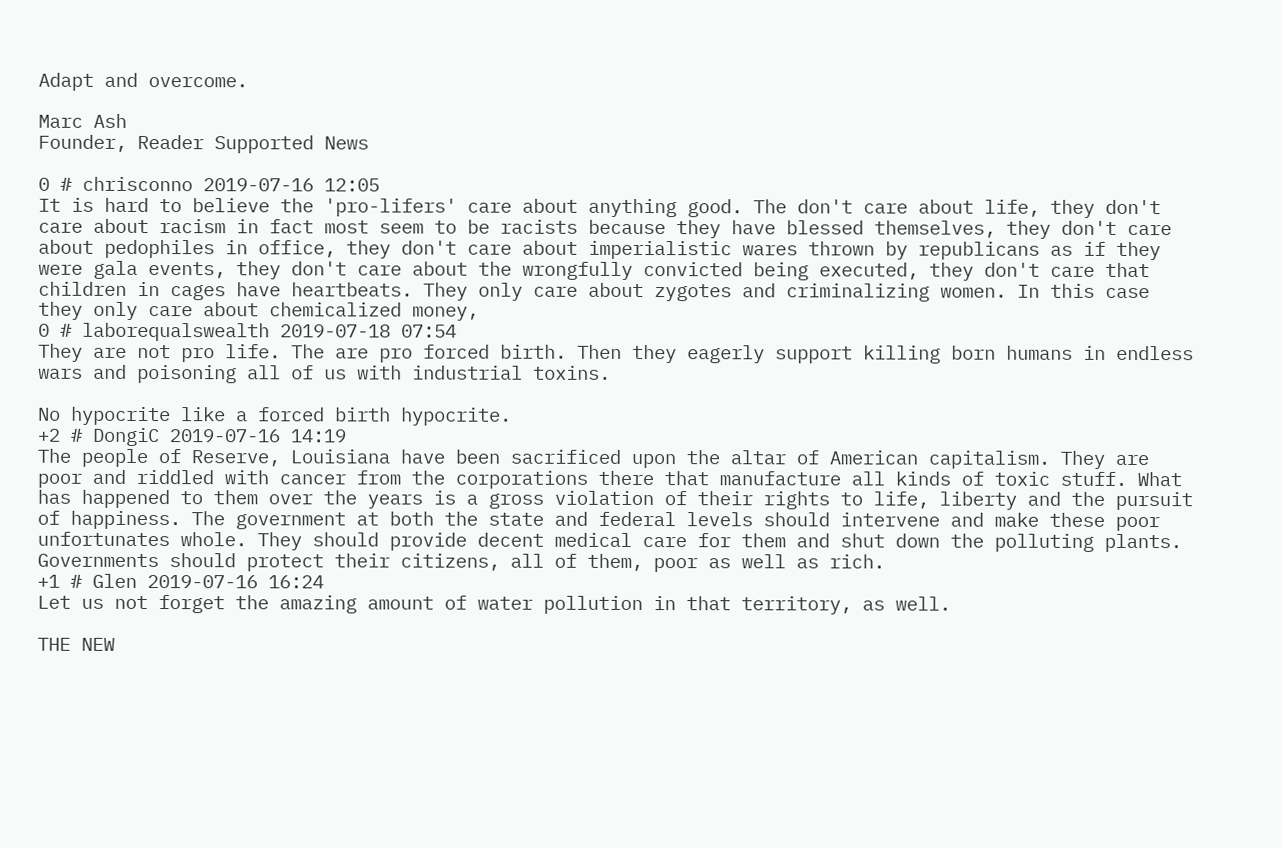Adapt and overcome.

Marc Ash
Founder, Reader Supported News

0 # chrisconno 2019-07-16 12:05
It is hard to believe the 'pro-lifers' care about anything good. The don't care about life, they don't care about racism in fact most seem to be racists because they have blessed themselves, they don't care about pedophiles in office, they don't care about imperialistic wares thrown by republicans as if they were gala events, they don't care about the wrongfully convicted being executed, they don't care that children in cages have heartbeats. They only care about zygotes and criminalizing women. In this case they only care about chemicalized money,
0 # laborequalswealth 2019-07-18 07:54
They are not pro life. The are pro forced birth. Then they eagerly support killing born humans in endless wars and poisoning all of us with industrial toxins.

No hypocrite like a forced birth hypocrite.
+2 # DongiC 2019-07-16 14:19
The people of Reserve, Louisiana have been sacrificed upon the altar of American capitalism. They are poor and riddled with cancer from the corporations there that manufacture all kinds of toxic stuff. What has happened to them over the years is a gross violation of their rights to life, liberty and the pursuit of happiness. The government at both the state and federal levels should intervene and make these poor unfortunates whole. They should provide decent medical care for them and shut down the polluting plants. Governments should protect their citizens, all of them, poor as well as rich.
+1 # Glen 2019-07-16 16:24
Let us not forget the amazing amount of water pollution in that territory, as well.

THE NEW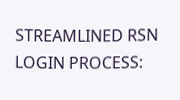STREAMLINED RSN LOGIN PROCESS: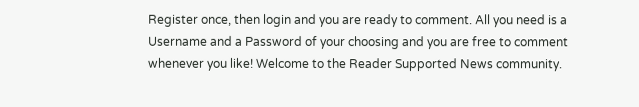Register once, then login and you are ready to comment. All you need is a Username and a Password of your choosing and you are free to comment whenever you like! Welcome to the Reader Supported News community.